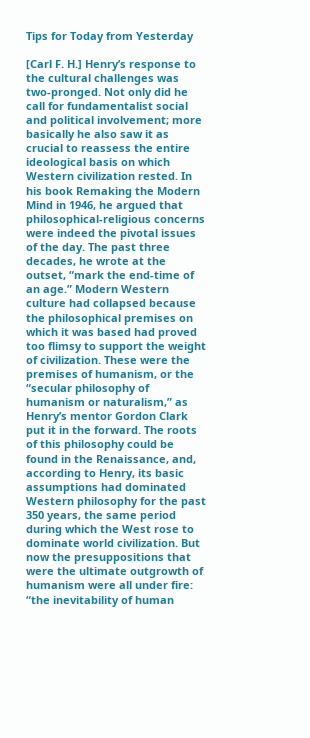Tips for Today from Yesterday

[Carl F. H.] Henry’s response to the cultural challenges was two-pronged. Not only did he call for fundamentalist social and political involvement; more basically he also saw it as crucial to reassess the entire ideological basis on which Western civilization rested. In his book Remaking the Modern Mind in 1946, he argued that philosophical-religious concerns were indeed the pivotal issues of the day. The past three decades, he wrote at the outset, “mark the end-time of an age.” Modern Western culture had collapsed because the philosophical premises on which it was based had proved too flimsy to support the weight of civilization. These were the premises of humanism, or the “secular philosophy of humanism or naturalism,” as Henry’s mentor Gordon Clark put it in the forward. The roots of this philosophy could be found in the Renaissance, and, according to Henry, its basic assumptions had dominated Western philosophy for the past 350 years, the same period during which the West rose to dominate world civilization. But now the presuppositions that were the ultimate outgrowth of humanism were all under fire: “the inevitability of human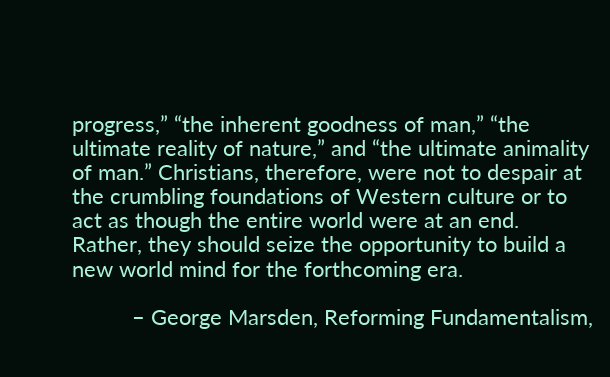progress,” “the inherent goodness of man,” “the ultimate reality of nature,” and “the ultimate animality of man.” Christians, therefore, were not to despair at the crumbling foundations of Western culture or to act as though the entire world were at an end. Rather, they should seize the opportunity to build a new world mind for the forthcoming era.

          – George Marsden, Reforming Fundamentalism,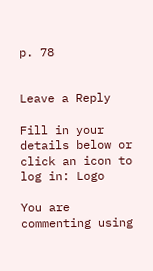p. 78


Leave a Reply

Fill in your details below or click an icon to log in: Logo

You are commenting using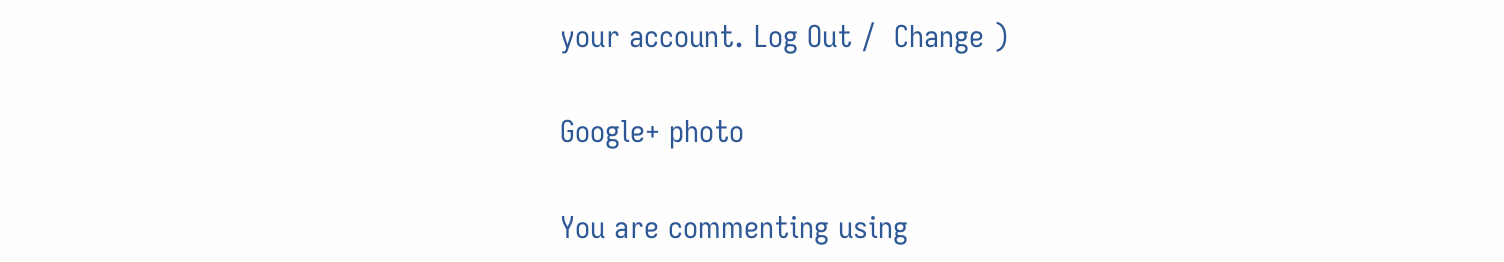your account. Log Out /  Change )

Google+ photo

You are commenting using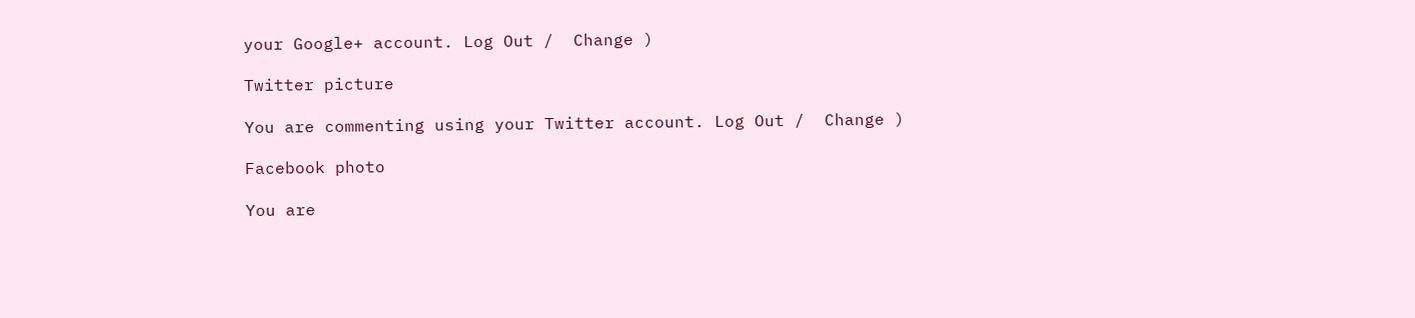your Google+ account. Log Out /  Change )

Twitter picture

You are commenting using your Twitter account. Log Out /  Change )

Facebook photo

You are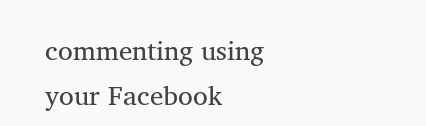commenting using your Facebook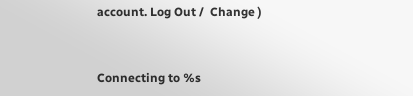account. Log Out /  Change )


Connecting to %s